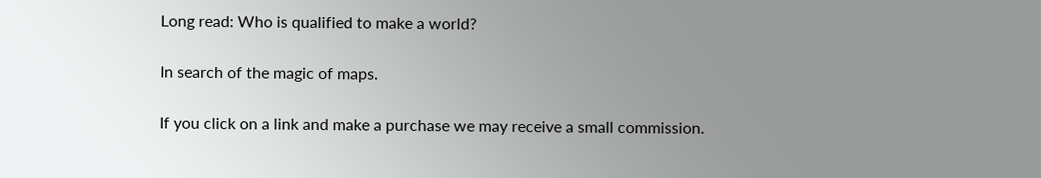Long read: Who is qualified to make a world?

In search of the magic of maps.

If you click on a link and make a purchase we may receive a small commission.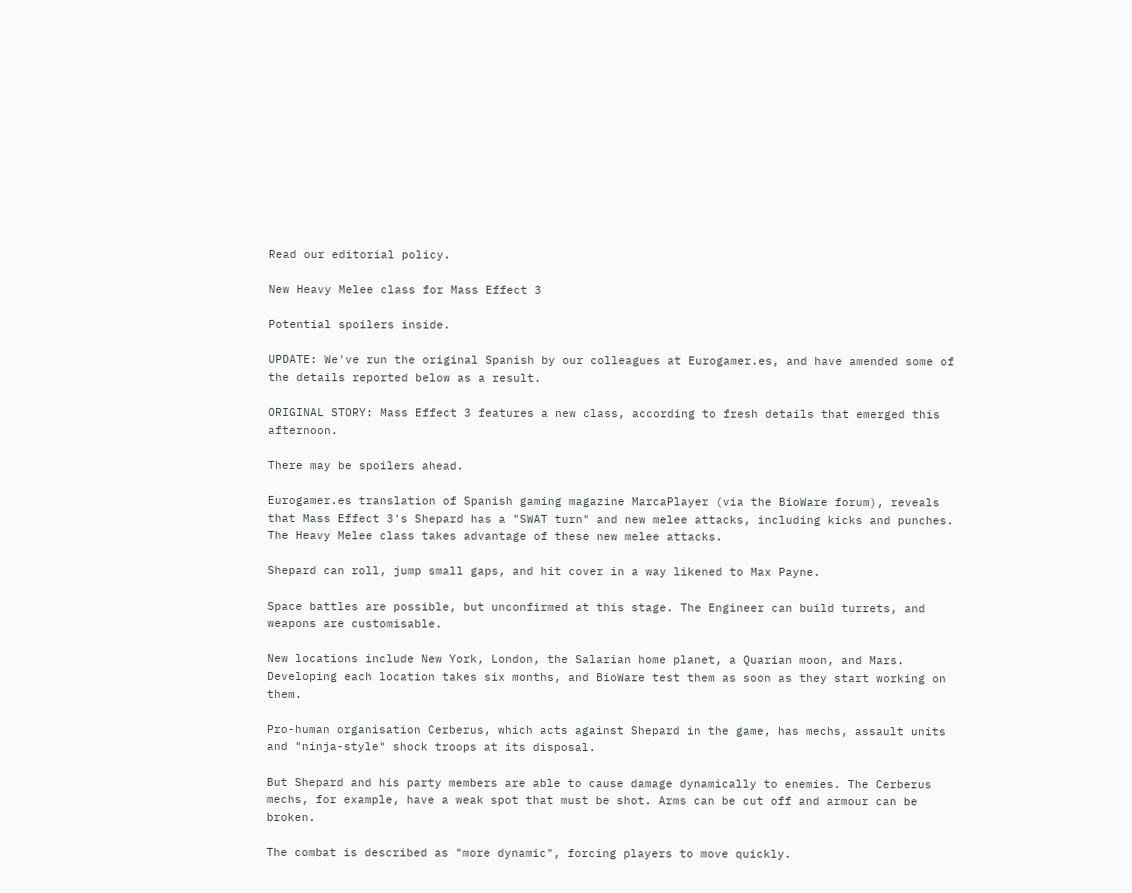Read our editorial policy.

New Heavy Melee class for Mass Effect 3

Potential spoilers inside.

UPDATE: We've run the original Spanish by our colleagues at Eurogamer.es, and have amended some of the details reported below as a result.

ORIGINAL STORY: Mass Effect 3 features a new class, according to fresh details that emerged this afternoon.

There may be spoilers ahead.

Eurogamer.es translation of Spanish gaming magazine MarcaPlayer (via the BioWare forum), reveals that Mass Effect 3's Shepard has a "SWAT turn" and new melee attacks, including kicks and punches. The Heavy Melee class takes advantage of these new melee attacks.

Shepard can roll, jump small gaps, and hit cover in a way likened to Max Payne.

Space battles are possible, but unconfirmed at this stage. The Engineer can build turrets, and weapons are customisable.

New locations include New York, London, the Salarian home planet, a Quarian moon, and Mars. Developing each location takes six months, and BioWare test them as soon as they start working on them.

Pro-human organisation Cerberus, which acts against Shepard in the game, has mechs, assault units and "ninja-style" shock troops at its disposal.

But Shepard and his party members are able to cause damage dynamically to enemies. The Cerberus mechs, for example, have a weak spot that must be shot. Arms can be cut off and armour can be broken.

The combat is described as "more dynamic", forcing players to move quickly.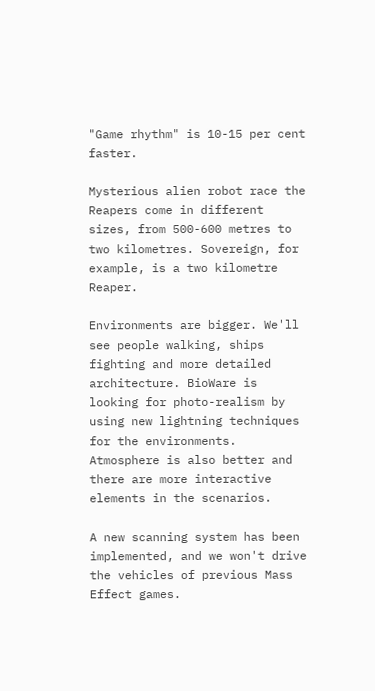"Game rhythm" is 10-15 per cent faster.

Mysterious alien robot race the Reapers come in different sizes, from 500-600 metres to two kilometres. Sovereign, for example, is a two kilometre Reaper.

Environments are bigger. We'll see people walking, ships fighting and more detailed architecture. BioWare is looking for photo-realism by using new lightning techniques for the environments. Atmosphere is also better and there are more interactive elements in the scenarios.

A new scanning system has been implemented, and we won't drive the vehicles of previous Mass Effect games.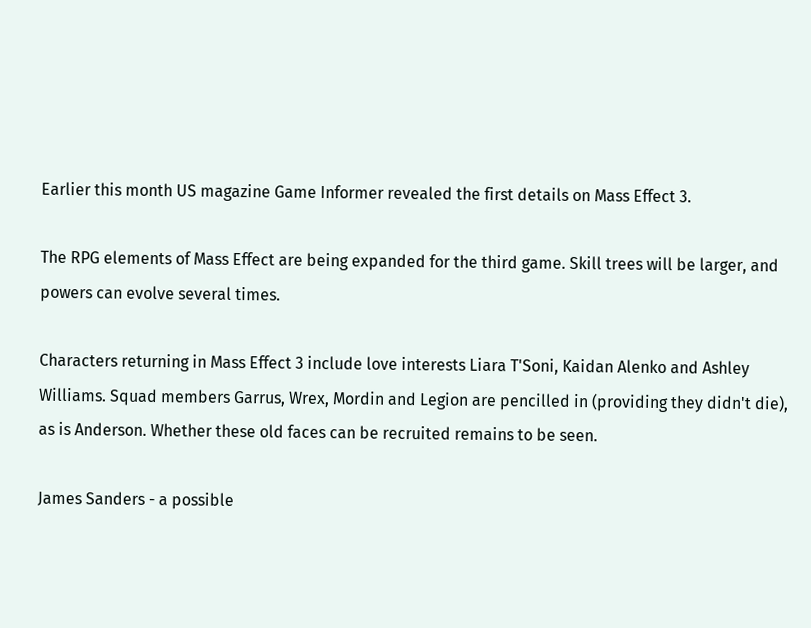Earlier this month US magazine Game Informer revealed the first details on Mass Effect 3.

The RPG elements of Mass Effect are being expanded for the third game. Skill trees will be larger, and powers can evolve several times.

Characters returning in Mass Effect 3 include love interests Liara T'Soni, Kaidan Alenko and Ashley Williams. Squad members Garrus, Wrex, Mordin and Legion are pencilled in (providing they didn't die), as is Anderson. Whether these old faces can be recruited remains to be seen.

James Sanders - a possible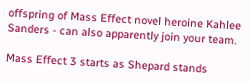offspring of Mass Effect novel heroine Kahlee Sanders - can also apparently join your team.

Mass Effect 3 starts as Shepard stands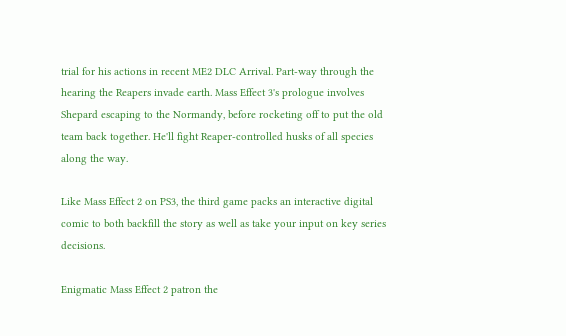trial for his actions in recent ME2 DLC Arrival. Part-way through the hearing the Reapers invade earth. Mass Effect 3's prologue involves Shepard escaping to the Normandy, before rocketing off to put the old team back together. He'll fight Reaper-controlled husks of all species along the way.

Like Mass Effect 2 on PS3, the third game packs an interactive digital comic to both backfill the story as well as take your input on key series decisions.

Enigmatic Mass Effect 2 patron the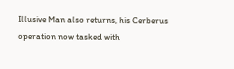Illusive Man also returns, his Cerberus operation now tasked with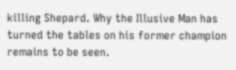killing Shepard. Why the Illusive Man has turned the tables on his former champion remains to be seen.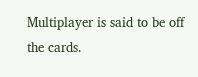Multiplayer is said to be off the cards.